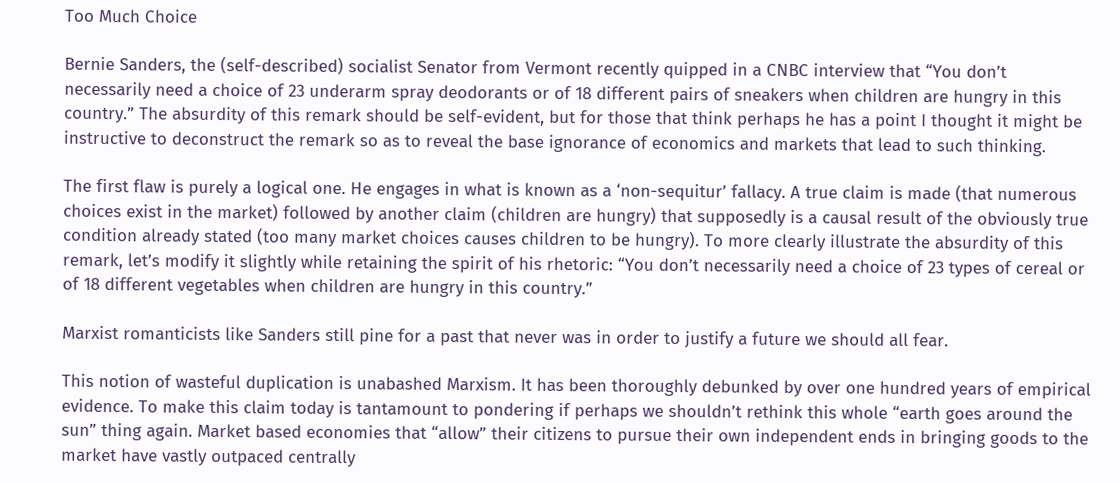Too Much Choice

Bernie Sanders, the (self-described) socialist Senator from Vermont recently quipped in a CNBC interview that “You don’t necessarily need a choice of 23 underarm spray deodorants or of 18 different pairs of sneakers when children are hungry in this country.” The absurdity of this remark should be self-evident, but for those that think perhaps he has a point I thought it might be instructive to deconstruct the remark so as to reveal the base ignorance of economics and markets that lead to such thinking.

The first flaw is purely a logical one. He engages in what is known as a ‘non-sequitur’ fallacy. A true claim is made (that numerous choices exist in the market) followed by another claim (children are hungry) that supposedly is a causal result of the obviously true condition already stated (too many market choices causes children to be hungry). To more clearly illustrate the absurdity of this remark, let’s modify it slightly while retaining the spirit of his rhetoric: “You don’t necessarily need a choice of 23 types of cereal or of 18 different vegetables when children are hungry in this country.”

Marxist romanticists like Sanders still pine for a past that never was in order to justify a future we should all fear.

This notion of wasteful duplication is unabashed Marxism. It has been thoroughly debunked by over one hundred years of empirical evidence. To make this claim today is tantamount to pondering if perhaps we shouldn’t rethink this whole “earth goes around the sun” thing again. Market based economies that “allow” their citizens to pursue their own independent ends in bringing goods to the market have vastly outpaced centrally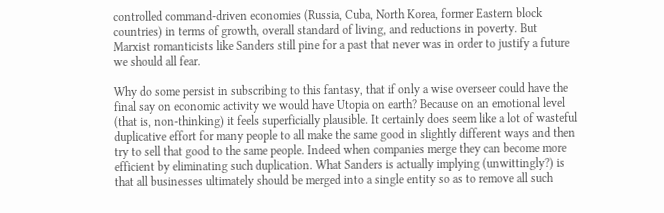controlled command-driven economies (Russia, Cuba, North Korea, former Eastern block countries) in terms of growth, overall standard of living, and reductions in poverty. But Marxist romanticists like Sanders still pine for a past that never was in order to justify a future we should all fear.

Why do some persist in subscribing to this fantasy, that if only a wise overseer could have the final say on economic activity we would have Utopia on earth? Because on an emotional level (that is, non-thinking) it feels superficially plausible. It certainly does seem like a lot of wasteful duplicative effort for many people to all make the same good in slightly different ways and then try to sell that good to the same people. Indeed when companies merge they can become more efficient by eliminating such duplication. What Sanders is actually implying (unwittingly?) is that all businesses ultimately should be merged into a single entity so as to remove all such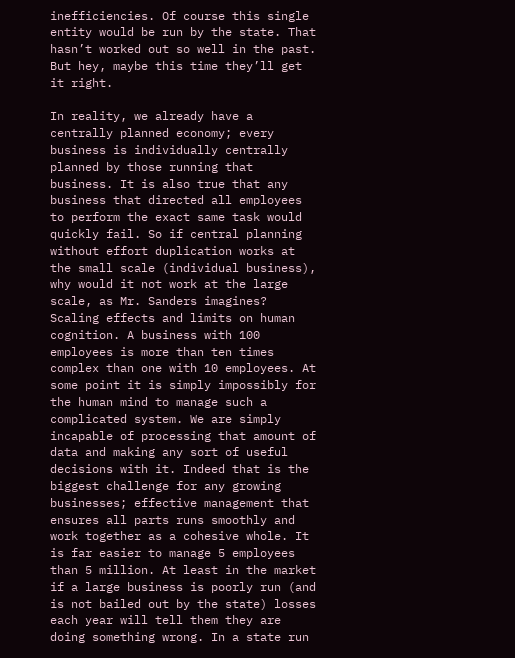inefficiencies. Of course this single entity would be run by the state. That hasn’t worked out so well in the past. But hey, maybe this time they’ll get it right.

In reality, we already have a centrally planned economy; every business is individually centrally planned by those running that business. It is also true that any business that directed all employees to perform the exact same task would quickly fail. So if central planning without effort duplication works at the small scale (individual business), why would it not work at the large scale, as Mr. Sanders imagines? Scaling effects and limits on human cognition. A business with 100 employees is more than ten times complex than one with 10 employees. At some point it is simply impossibly for the human mind to manage such a complicated system. We are simply incapable of processing that amount of data and making any sort of useful decisions with it. Indeed that is the biggest challenge for any growing businesses; effective management that ensures all parts runs smoothly and work together as a cohesive whole. It is far easier to manage 5 employees than 5 million. At least in the market if a large business is poorly run (and is not bailed out by the state) losses each year will tell them they are doing something wrong. In a state run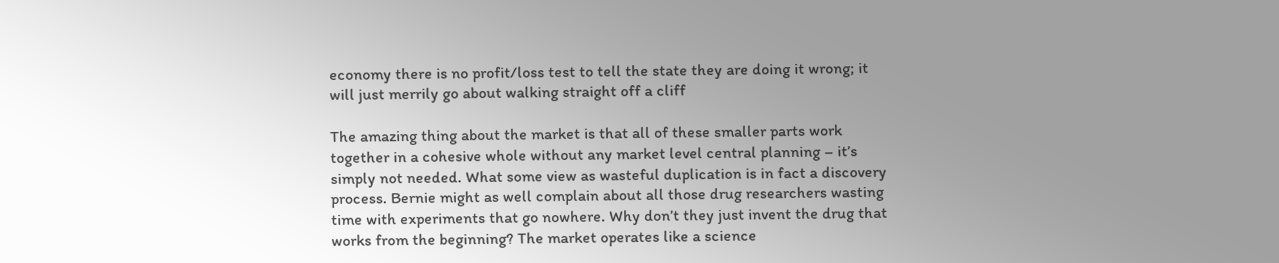economy there is no profit/loss test to tell the state they are doing it wrong; it will just merrily go about walking straight off a cliff

The amazing thing about the market is that all of these smaller parts work together in a cohesive whole without any market level central planning – it’s simply not needed. What some view as wasteful duplication is in fact a discovery process. Bernie might as well complain about all those drug researchers wasting time with experiments that go nowhere. Why don’t they just invent the drug that works from the beginning? The market operates like a science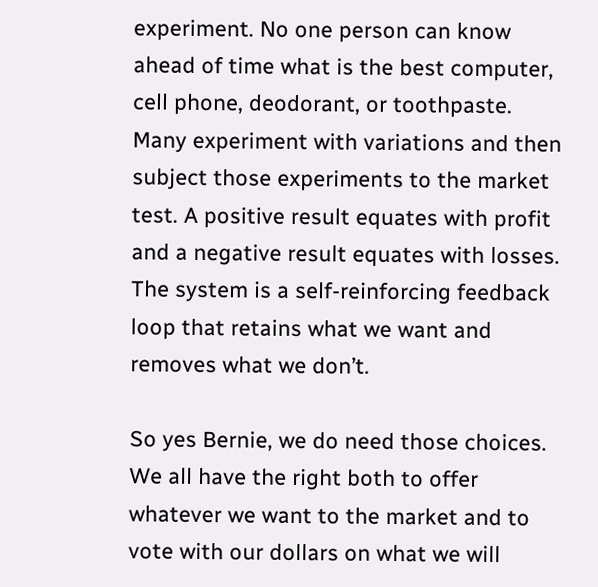experiment. No one person can know ahead of time what is the best computer, cell phone, deodorant, or toothpaste. Many experiment with variations and then subject those experiments to the market test. A positive result equates with profit and a negative result equates with losses. The system is a self-reinforcing feedback loop that retains what we want and removes what we don’t.

So yes Bernie, we do need those choices. We all have the right both to offer whatever we want to the market and to vote with our dollars on what we will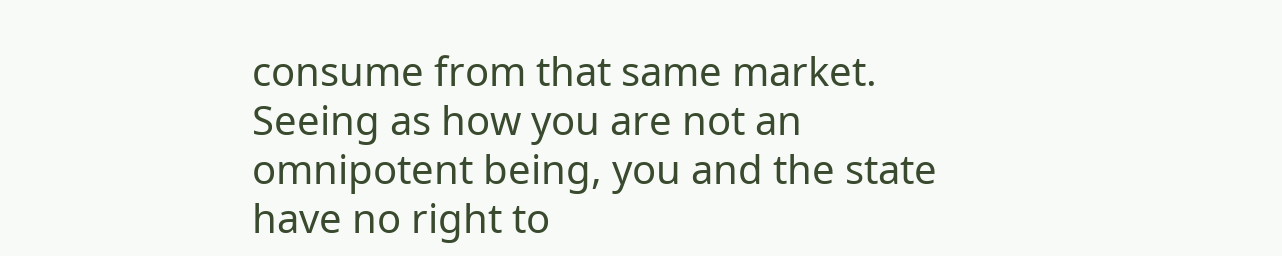consume from that same market. Seeing as how you are not an omnipotent being, you and the state have no right to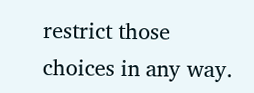restrict those choices in any way.